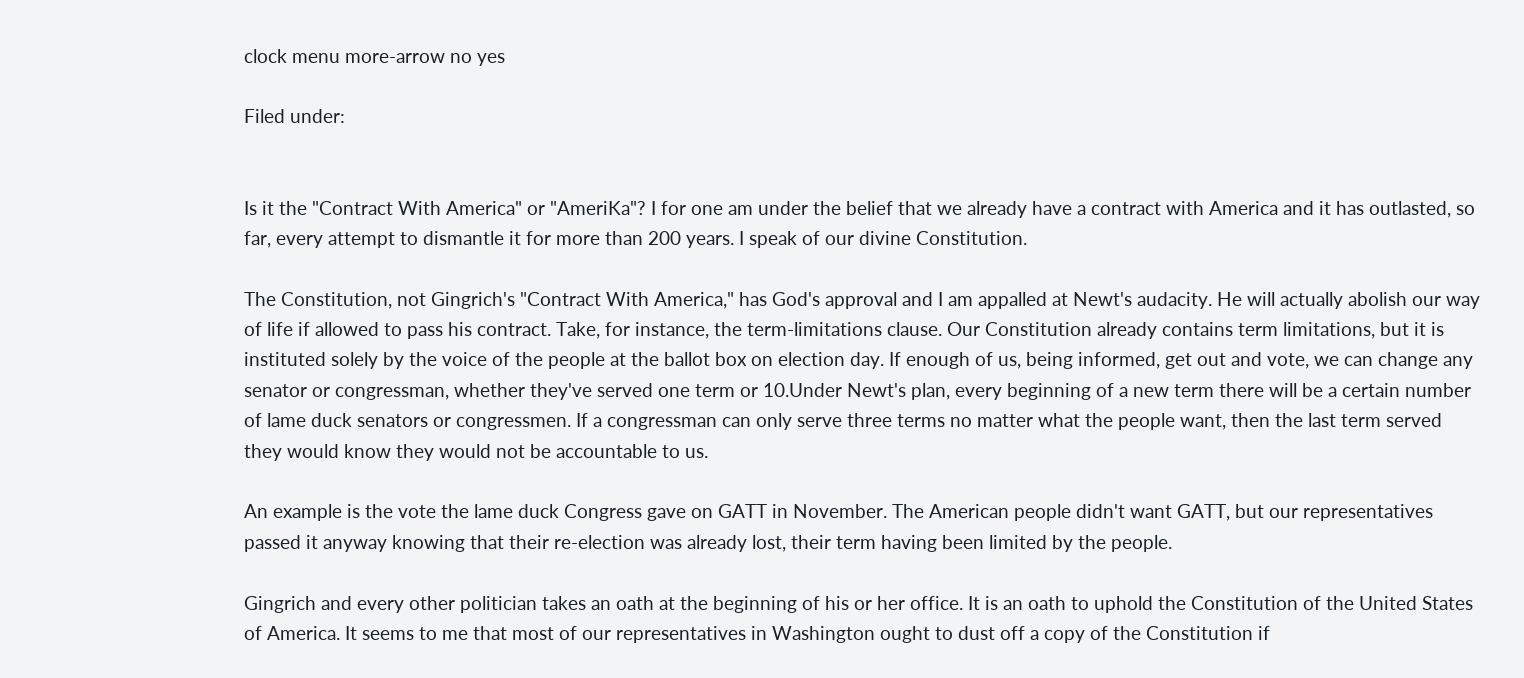clock menu more-arrow no yes

Filed under:


Is it the "Contract With America" or "AmeriKa"? I for one am under the belief that we already have a contract with America and it has outlasted, so far, every attempt to dismantle it for more than 200 years. I speak of our divine Constitution.

The Constitution, not Gingrich's "Contract With America," has God's approval and I am appalled at Newt's audacity. He will actually abolish our way of life if allowed to pass his contract. Take, for instance, the term-limitations clause. Our Constitution already contains term limitations, but it is instituted solely by the voice of the people at the ballot box on election day. If enough of us, being informed, get out and vote, we can change any senator or congressman, whether they've served one term or 10.Under Newt's plan, every beginning of a new term there will be a certain number of lame duck senators or congressmen. If a congressman can only serve three terms no matter what the people want, then the last term served they would know they would not be accountable to us.

An example is the vote the lame duck Congress gave on GATT in November. The American people didn't want GATT, but our representatives passed it anyway knowing that their re-election was already lost, their term having been limited by the people.

Gingrich and every other politician takes an oath at the beginning of his or her office. It is an oath to uphold the Constitution of the United States of America. It seems to me that most of our representatives in Washington ought to dust off a copy of the Constitution if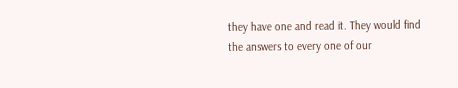they have one and read it. They would find the answers to every one of our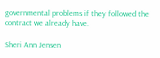governmental problems if they followed the contract we already have.

Sheri Ann Jensen